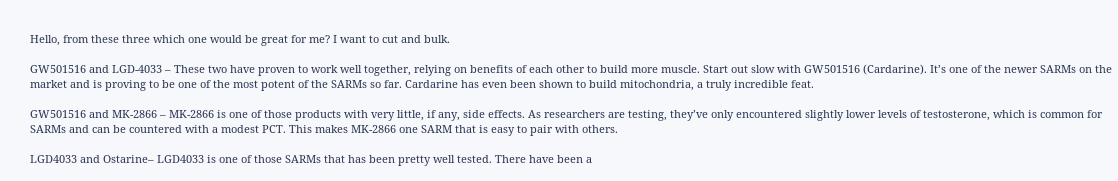Hello, from these three which one would be great for me? I want to cut and bulk.

GW501516 and LGD-4033 – These two have proven to work well together, relying on benefits of each other to build more muscle. Start out slow with GW501516 (Cardarine). It’s one of the newer SARMs on the market and is proving to be one of the most potent of the SARMs so far. Cardarine has even been shown to build mitochondria, a truly incredible feat.

GW501516 and MK-2866 – MK-2866 is one of those products with very little, if any, side effects. As researchers are testing, they’ve only encountered slightly lower levels of testosterone, which is common for SARMs and can be countered with a modest PCT. This makes MK-2866 one SARM that is easy to pair with others.

LGD4033 and Ostarine– LGD4033 is one of those SARMs that has been pretty well tested. There have been a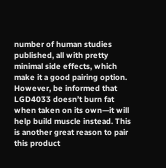number of human studies published, all with pretty minimal side effects, which make it a good pairing option. However, be informed that LGD4033 doesn’t burn fat when taken on its own—it will help build muscle instead. This is another great reason to pair this product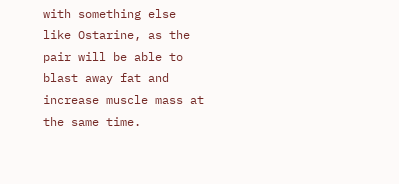with something else like Ostarine, as the pair will be able to blast away fat and increase muscle mass at the same time.